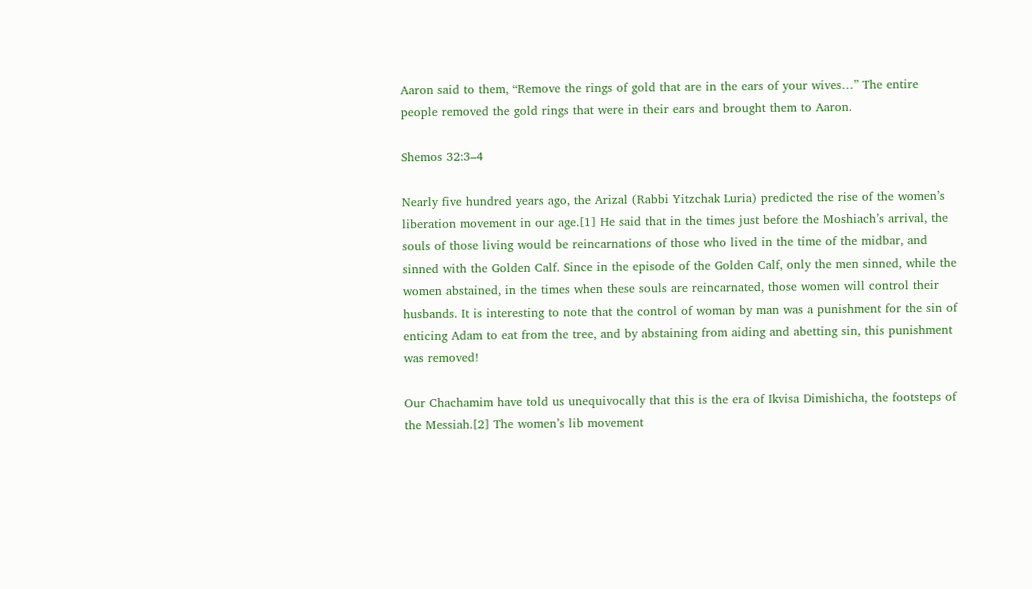Aaron said to them, “Remove the rings of gold that are in the ears of your wives…” The entire people removed the gold rings that were in their ears and brought them to Aaron.

Shemos 32:3–4

Nearly five hundred years ago, the Arizal (Rabbi Yitzchak Luria) predicted the rise of the women’s liberation movement in our age.[1] He said that in the times just before the Moshiach’s arrival, the souls of those living would be reincarnations of those who lived in the time of the midbar, and sinned with the Golden Calf. Since in the episode of the Golden Calf, only the men sinned, while the women abstained, in the times when these souls are reincarnated, those women will control their husbands. It is interesting to note that the control of woman by man was a punishment for the sin of enticing Adam to eat from the tree, and by abstaining from aiding and abetting sin, this punishment was removed!

Our Chachamim have told us unequivocally that this is the era of Ikvisa Dimishicha, the footsteps of the Messiah.[2] The women’s lib movement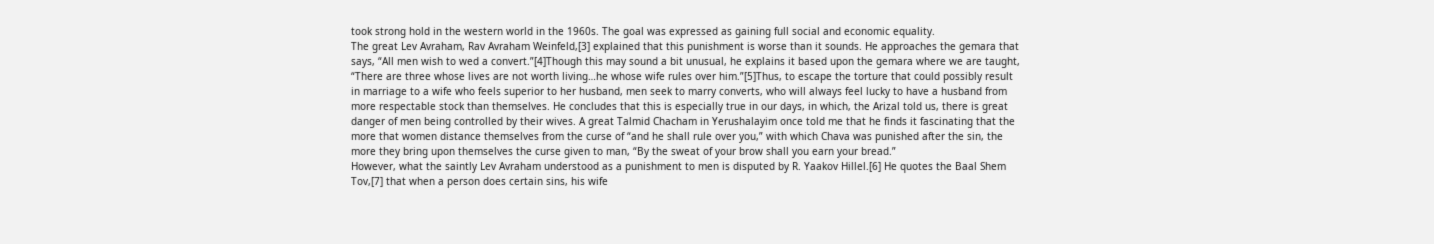took strong hold in the western world in the 1960s. The goal was expressed as gaining full social and economic equality.
The great Lev Avraham, Rav Avraham Weinfeld,[3] explained that this punishment is worse than it sounds. He approaches the gemara that says, “All men wish to wed a convert.”[4]Though this may sound a bit unusual, he explains it based upon the gemara where we are taught, “There are three whose lives are not worth living…he whose wife rules over him.”[5]Thus, to escape the torture that could possibly result in marriage to a wife who feels superior to her husband, men seek to marry converts, who will always feel lucky to have a husband from more respectable stock than themselves. He concludes that this is especially true in our days, in which, the Arizal told us, there is great danger of men being controlled by their wives. A great Talmid Chacham in Yerushalayim once told me that he finds it fascinating that the more that women distance themselves from the curse of “and he shall rule over you,” with which Chava was punished after the sin, the more they bring upon themselves the curse given to man, “By the sweat of your brow shall you earn your bread.”
However, what the saintly Lev Avraham understood as a punishment to men is disputed by R. Yaakov Hillel.[6] He quotes the Baal Shem Tov,[7] that when a person does certain sins, his wife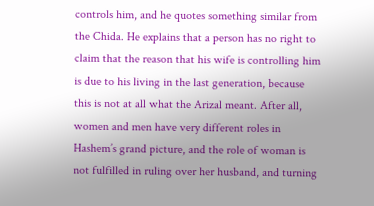controls him, and he quotes something similar from the Chida. He explains that a person has no right to claim that the reason that his wife is controlling him is due to his living in the last generation, because this is not at all what the Arizal meant. After all, women and men have very different roles in Hashem’s grand picture, and the role of woman is not fulfilled in ruling over her husband, and turning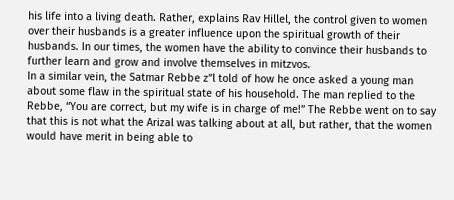his life into a living death. Rather, explains Rav Hillel, the control given to women over their husbands is a greater influence upon the spiritual growth of their husbands. In our times, the women have the ability to convince their husbands to further learn and grow and involve themselves in mitzvos.
In a similar vein, the Satmar Rebbe z”l told of how he once asked a young man about some flaw in the spiritual state of his household. The man replied to the Rebbe, “You are correct, but my wife is in charge of me!” The Rebbe went on to say that this is not what the Arizal was talking about at all, but rather, that the women would have merit in being able to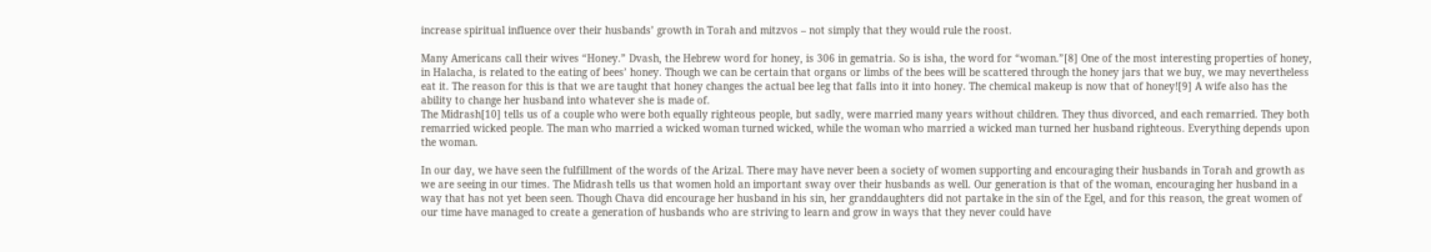increase spiritual influence over their husbands’ growth in Torah and mitzvos – not simply that they would rule the roost.

Many Americans call their wives “Honey.” Dvash, the Hebrew word for honey, is 306 in gematria. So is isha, the word for “woman.”[8] One of the most interesting properties of honey, in Halacha, is related to the eating of bees’ honey. Though we can be certain that organs or limbs of the bees will be scattered through the honey jars that we buy, we may nevertheless eat it. The reason for this is that we are taught that honey changes the actual bee leg that falls into it into honey. The chemical makeup is now that of honey![9] A wife also has the ability to change her husband into whatever she is made of.
The Midrash[10] tells us of a couple who were both equally righteous people, but sadly, were married many years without children. They thus divorced, and each remarried. They both remarried wicked people. The man who married a wicked woman turned wicked, while the woman who married a wicked man turned her husband righteous. Everything depends upon the woman.

In our day, we have seen the fulfillment of the words of the Arizal. There may have never been a society of women supporting and encouraging their husbands in Torah and growth as we are seeing in our times. The Midrash tells us that women hold an important sway over their husbands as well. Our generation is that of the woman, encouraging her husband in a way that has not yet been seen. Though Chava did encourage her husband in his sin, her granddaughters did not partake in the sin of the Egel, and for this reason, the great women of our time have managed to create a generation of husbands who are striving to learn and grow in ways that they never could have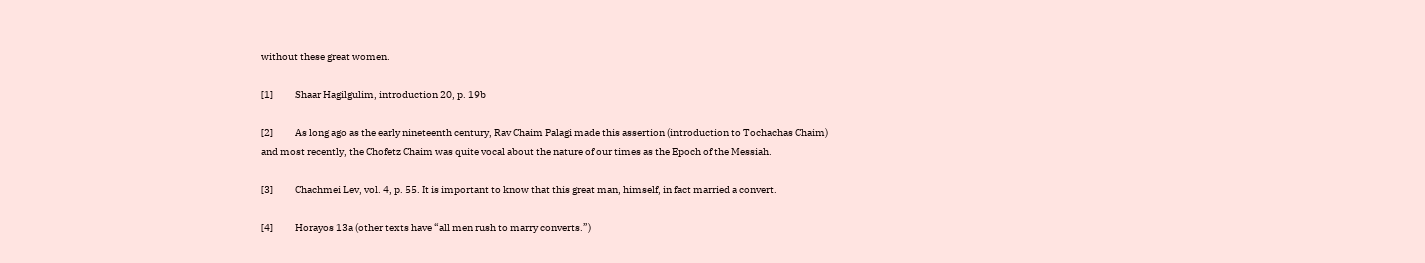without these great women.

[1]           Shaar Hagilgulim, introduction 20, p. 19b

[2]           As long ago as the early nineteenth century, Rav Chaim Palagi made this assertion (introduction to Tochachas Chaim) and most recently, the Chofetz Chaim was quite vocal about the nature of our times as the Epoch of the Messiah.

[3]           Chachmei Lev, vol. 4, p. 55. It is important to know that this great man, himself, in fact married a convert.

[4]           Horayos 13a (other texts have “all men rush to marry converts.”)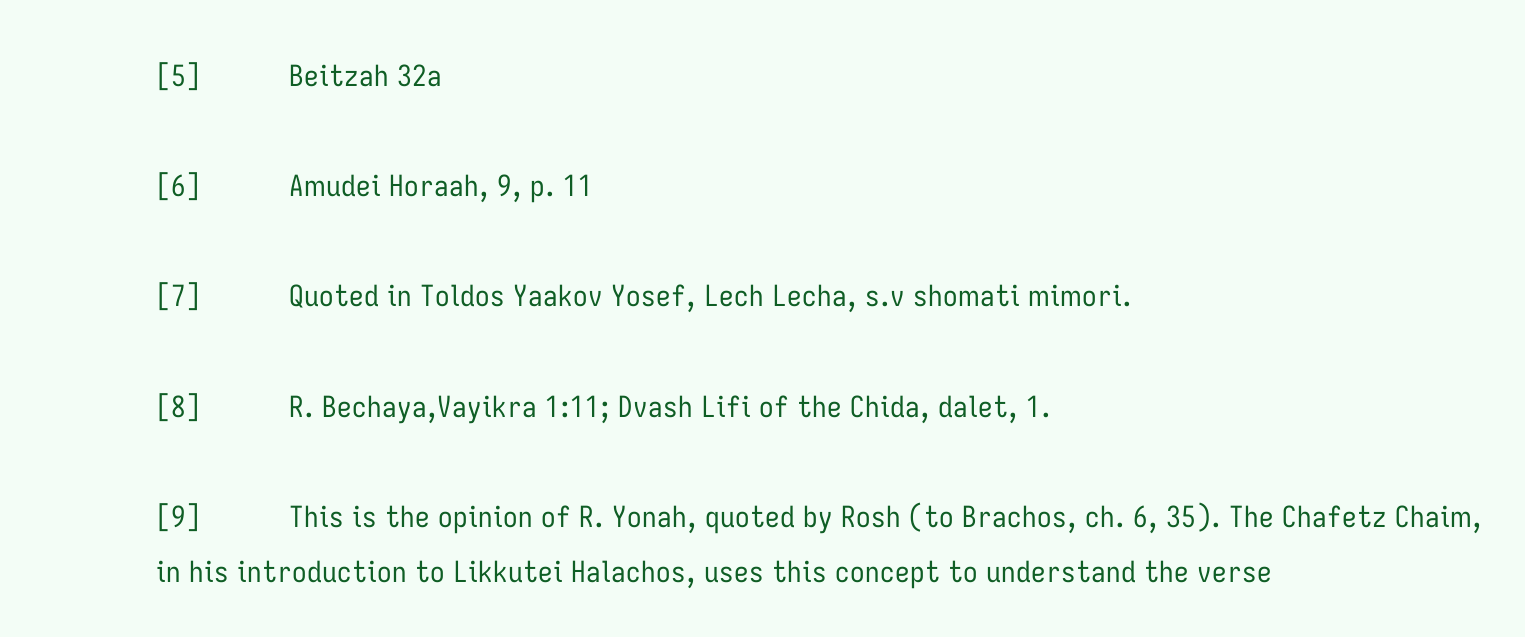[5]           Beitzah 32a

[6]           Amudei Horaah, 9, p. 11

[7]           Quoted in Toldos Yaakov Yosef, Lech Lecha, s.v shomati mimori.

[8]           R. Bechaya,Vayikra 1:11; Dvash Lifi of the Chida, dalet, 1.

[9]           This is the opinion of R. Yonah, quoted by Rosh (to Brachos, ch. 6, 35). The Chafetz Chaim, in his introduction to Likkutei Halachos, uses this concept to understand the verse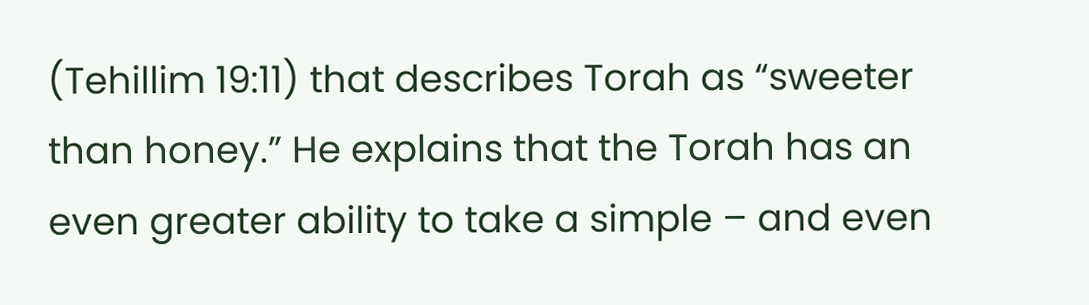(Tehillim 19:11) that describes Torah as “sweeter than honey.” He explains that the Torah has an even greater ability to take a simple – and even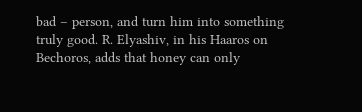bad – person, and turn him into something truly good. R. Elyashiv, in his Haaros on Bechoros, adds that honey can only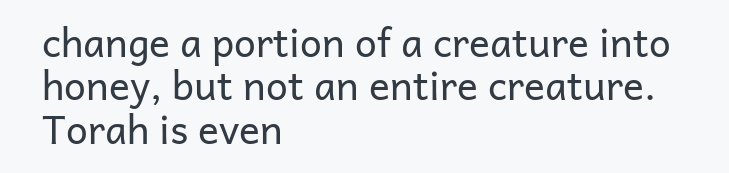change a portion of a creature into honey, but not an entire creature. Torah is even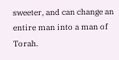sweeter, and can change an entire man into a man of Torah.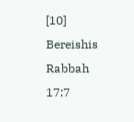[10]         Bereishis Rabbah 17:7